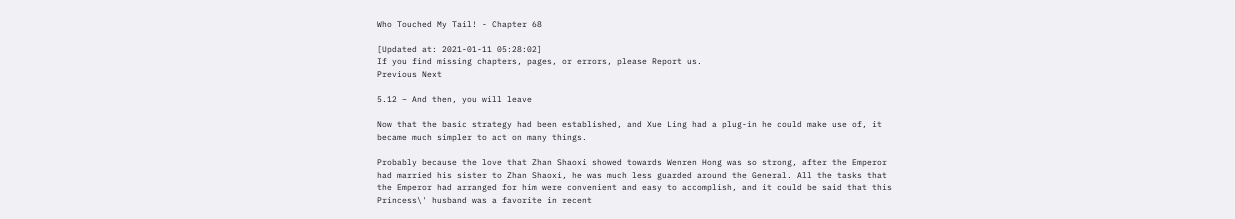Who Touched My Tail! - Chapter 68

[Updated at: 2021-01-11 05:28:02]
If you find missing chapters, pages, or errors, please Report us.
Previous Next

5.12 – And then, you will leave

Now that the basic strategy had been established, and Xue Ling had a plug-in he could make use of, it became much simpler to act on many things.

Probably because the love that Zhan Shaoxi showed towards Wenren Hong was so strong, after the Emperor had married his sister to Zhan Shaoxi, he was much less guarded around the General. All the tasks that the Emperor had arranged for him were convenient and easy to accomplish, and it could be said that this Princess\' husband was a favorite in recent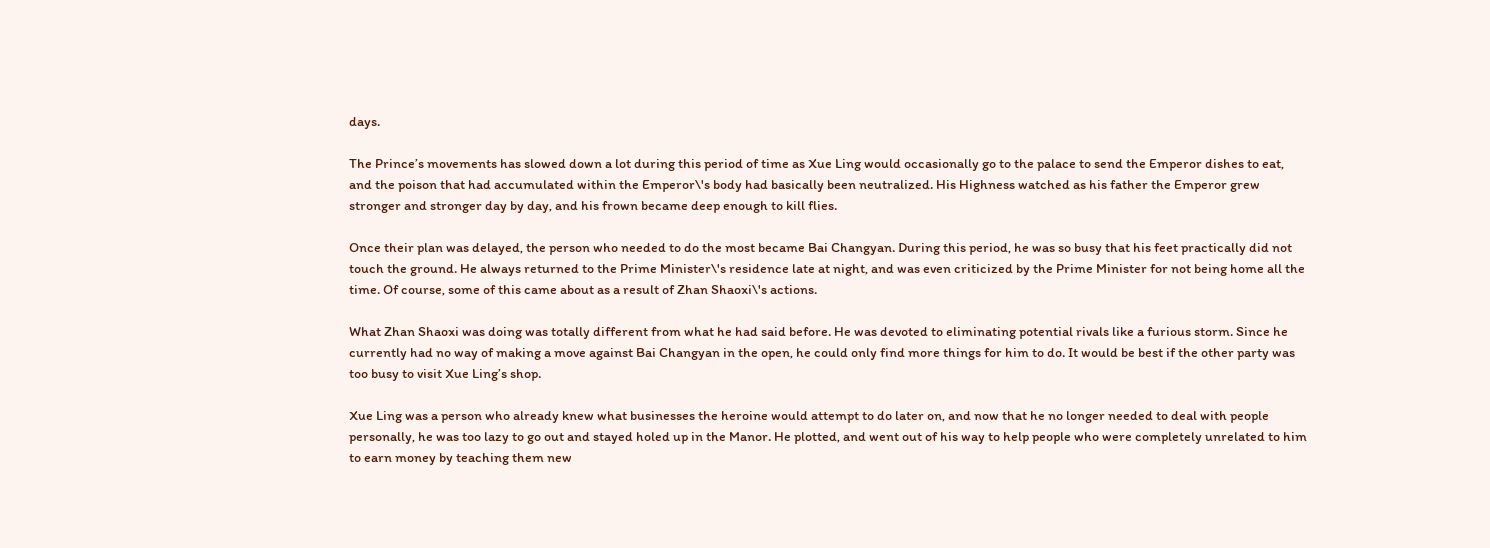days.

The Prince’s movements has slowed down a lot during this period of time as Xue Ling would occasionally go to the palace to send the Emperor dishes to eat, and the poison that had accumulated within the Emperor\'s body had basically been neutralized. His Highness watched as his father the Emperor grew stronger and stronger day by day, and his frown became deep enough to kill flies.

Once their plan was delayed, the person who needed to do the most became Bai Changyan. During this period, he was so busy that his feet practically did not touch the ground. He always returned to the Prime Minister\'s residence late at night, and was even criticized by the Prime Minister for not being home all the time. Of course, some of this came about as a result of Zhan Shaoxi\'s actions.

What Zhan Shaoxi was doing was totally different from what he had said before. He was devoted to eliminating potential rivals like a furious storm. Since he currently had no way of making a move against Bai Changyan in the open, he could only find more things for him to do. It would be best if the other party was too busy to visit Xue Ling’s shop.

Xue Ling was a person who already knew what businesses the heroine would attempt to do later on, and now that he no longer needed to deal with people personally, he was too lazy to go out and stayed holed up in the Manor. He plotted, and went out of his way to help people who were completely unrelated to him to earn money by teaching them new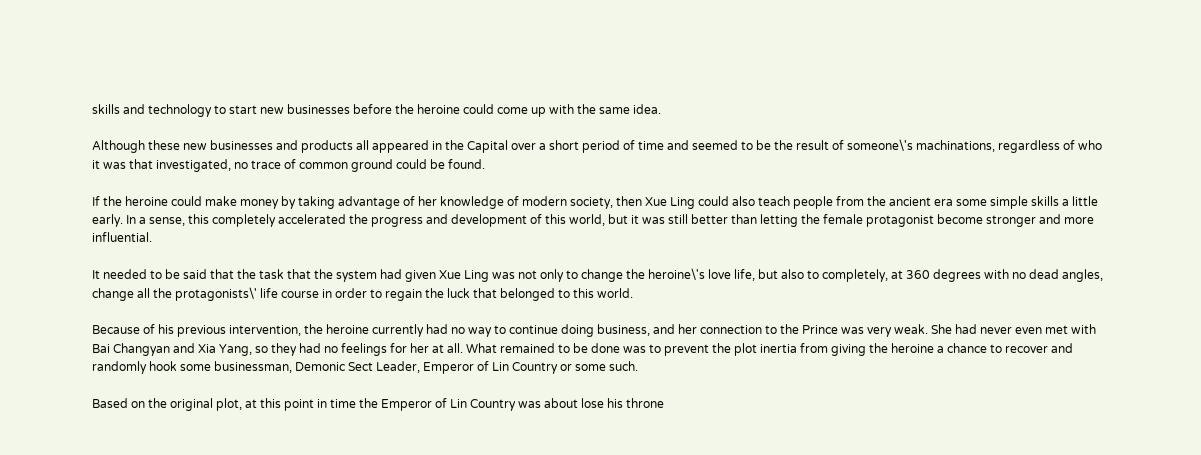skills and technology to start new businesses before the heroine could come up with the same idea.

Although these new businesses and products all appeared in the Capital over a short period of time and seemed to be the result of someone\'s machinations, regardless of who it was that investigated, no trace of common ground could be found.

If the heroine could make money by taking advantage of her knowledge of modern society, then Xue Ling could also teach people from the ancient era some simple skills a little early. In a sense, this completely accelerated the progress and development of this world, but it was still better than letting the female protagonist become stronger and more influential.

It needed to be said that the task that the system had given Xue Ling was not only to change the heroine\'s love life, but also to completely, at 360 degrees with no dead angles, change all the protagonists\' life course in order to regain the luck that belonged to this world.

Because of his previous intervention, the heroine currently had no way to continue doing business, and her connection to the Prince was very weak. She had never even met with Bai Changyan and Xia Yang, so they had no feelings for her at all. What remained to be done was to prevent the plot inertia from giving the heroine a chance to recover and randomly hook some businessman, Demonic Sect Leader, Emperor of Lin Country or some such.

Based on the original plot, at this point in time the Emperor of Lin Country was about lose his throne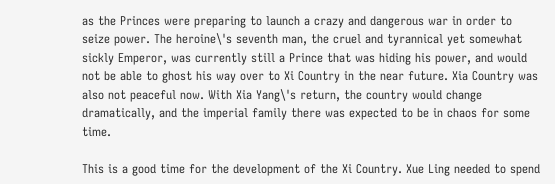as the Princes were preparing to launch a crazy and dangerous war in order to seize power. The heroine\'s seventh man, the cruel and tyrannical yet somewhat sickly Emperor, was currently still a Prince that was hiding his power, and would not be able to ghost his way over to Xi Country in the near future. Xia Country was also not peaceful now. With Xia Yang\'s return, the country would change dramatically, and the imperial family there was expected to be in chaos for some time.

This is a good time for the development of the Xi Country. Xue Ling needed to spend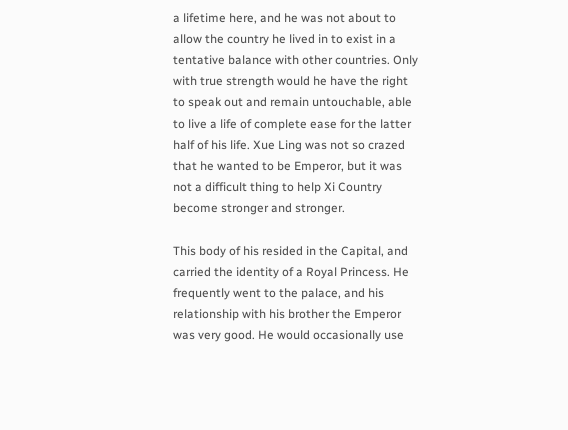a lifetime here, and he was not about to allow the country he lived in to exist in a tentative balance with other countries. Only with true strength would he have the right to speak out and remain untouchable, able to live a life of complete ease for the latter half of his life. Xue Ling was not so crazed that he wanted to be Emperor, but it was not a difficult thing to help Xi Country become stronger and stronger.

This body of his resided in the Capital, and carried the identity of a Royal Princess. He frequently went to the palace, and his relationship with his brother the Emperor was very good. He would occasionally use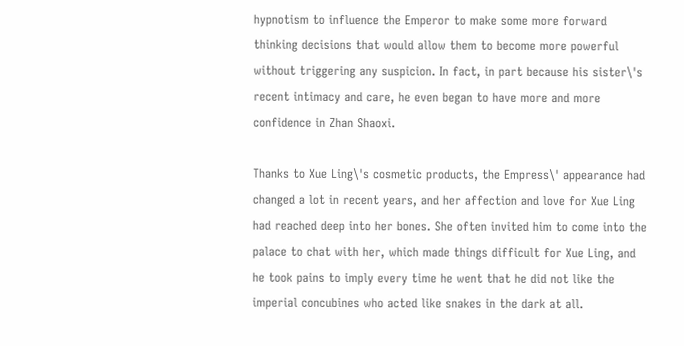hypnotism to influence the Emperor to make some more forward thinking decisions that would allow them to become more powerful without triggering any suspicion. In fact, in part because his sister\'s recent intimacy and care, he even began to have more and more confidence in Zhan Shaoxi.

Thanks to Xue Ling\'s cosmetic products, the Empress\' appearance had changed a lot in recent years, and her affection and love for Xue Ling had reached deep into her bones. She often invited him to come into the palace to chat with her, which made things difficult for Xue Ling, and he took pains to imply every time he went that he did not like the imperial concubines who acted like snakes in the dark at all.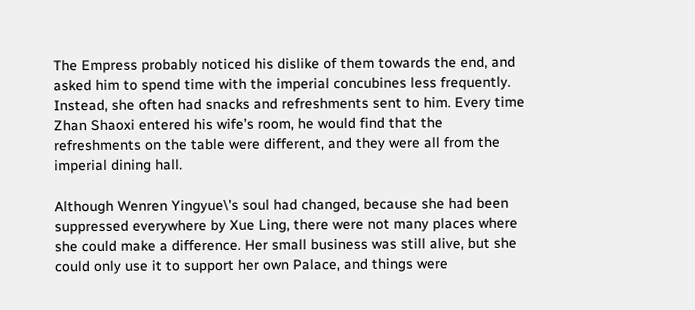The Empress probably noticed his dislike of them towards the end, and asked him to spend time with the imperial concubines less frequently. Instead, she often had snacks and refreshments sent to him. Every time Zhan Shaoxi entered his wife’s room, he would find that the refreshments on the table were different, and they were all from the imperial dining hall.

Although Wenren Yingyue\'s soul had changed, because she had been suppressed everywhere by Xue Ling, there were not many places where she could make a difference. Her small business was still alive, but she could only use it to support her own Palace, and things were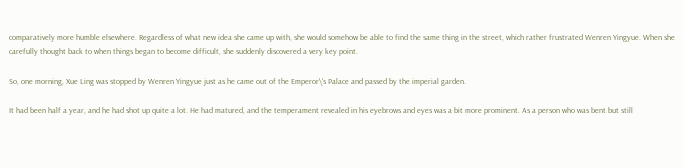comparatively more humble elsewhere. Regardless of what new idea she came up with, she would somehow be able to find the same thing in the street, which rather frustrated Wenren Yingyue. When she carefully thought back to when things began to become difficult, she suddenly discovered a very key point.

So, one morning, Xue Ling was stopped by Wenren Yingyue just as he came out of the Emperor\'s Palace and passed by the imperial garden.

It had been half a year, and he had shot up quite a lot. He had matured, and the temperament revealed in his eyebrows and eyes was a bit more prominent. As a person who was bent but still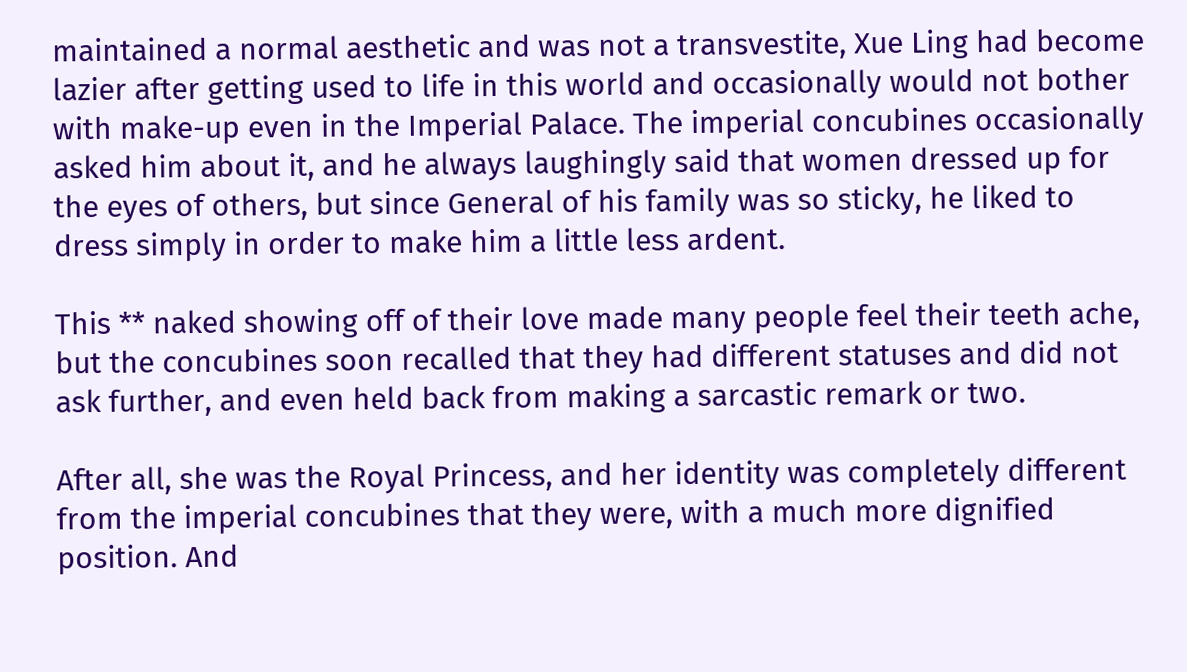maintained a normal aesthetic and was not a transvestite, Xue Ling had become lazier after getting used to life in this world and occasionally would not bother with make-up even in the Imperial Palace. The imperial concubines occasionally asked him about it, and he always laughingly said that women dressed up for the eyes of others, but since General of his family was so sticky, he liked to dress simply in order to make him a little less ardent.

This ** naked showing off of their love made many people feel their teeth ache, but the concubines soon recalled that they had different statuses and did not ask further, and even held back from making a sarcastic remark or two.

After all, she was the Royal Princess, and her identity was completely different from the imperial concubines that they were, with a much more dignified position. And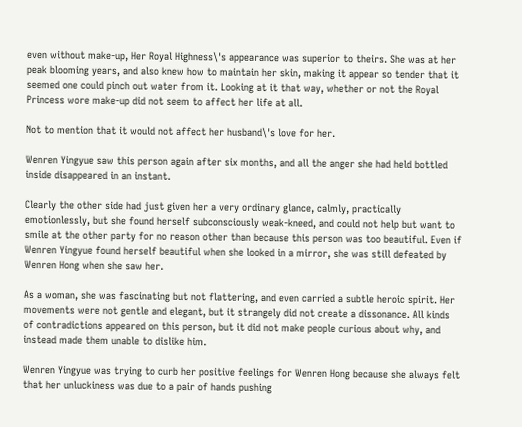even without make-up, Her Royal Highness\'s appearance was superior to theirs. She was at her peak blooming years, and also knew how to maintain her skin, making it appear so tender that it seemed one could pinch out water from it. Looking at it that way, whether or not the Royal Princess wore make-up did not seem to affect her life at all.

Not to mention that it would not affect her husband\'s love for her.

Wenren Yingyue saw this person again after six months, and all the anger she had held bottled inside disappeared in an instant.

Clearly the other side had just given her a very ordinary glance, calmly, practically emotionlessly, but she found herself subconsciously weak-kneed, and could not help but want to smile at the other party for no reason other than because this person was too beautiful. Even if Wenren Yingyue found herself beautiful when she looked in a mirror, she was still defeated by Wenren Hong when she saw her.

As a woman, she was fascinating but not flattering, and even carried a subtle heroic spirit. Her movements were not gentle and elegant, but it strangely did not create a dissonance. All kinds of contradictions appeared on this person, but it did not make people curious about why, and instead made them unable to dislike him.

Wenren Yingyue was trying to curb her positive feelings for Wenren Hong because she always felt that her unluckiness was due to a pair of hands pushing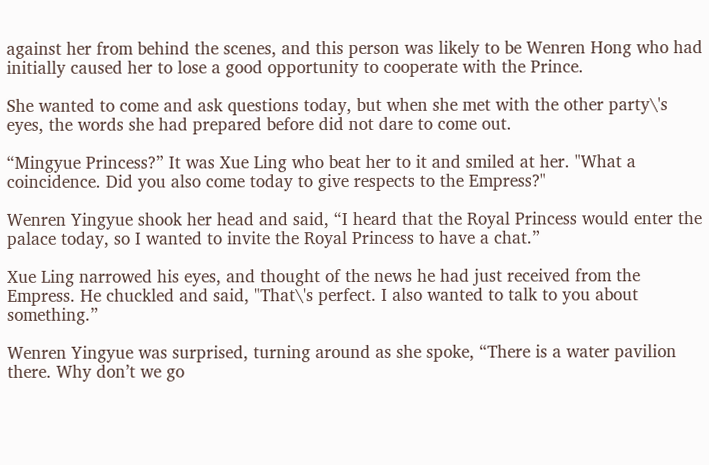against her from behind the scenes, and this person was likely to be Wenren Hong who had initially caused her to lose a good opportunity to cooperate with the Prince.

She wanted to come and ask questions today, but when she met with the other party\'s eyes, the words she had prepared before did not dare to come out.

“Mingyue Princess?” It was Xue Ling who beat her to it and smiled at her. "What a coincidence. Did you also come today to give respects to the Empress?"

Wenren Yingyue shook her head and said, “I heard that the Royal Princess would enter the palace today, so I wanted to invite the Royal Princess to have a chat.”

Xue Ling narrowed his eyes, and thought of the news he had just received from the Empress. He chuckled and said, "That\'s perfect. I also wanted to talk to you about something.”

Wenren Yingyue was surprised, turning around as she spoke, “There is a water pavilion there. Why don’t we go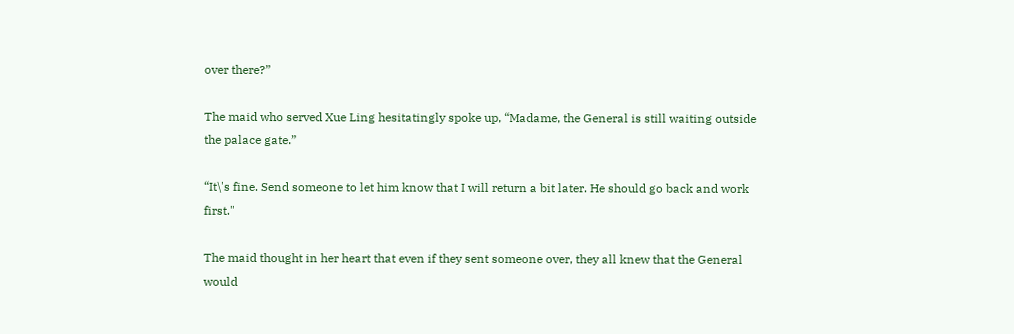over there?”

The maid who served Xue Ling hesitatingly spoke up, “Madame, the General is still waiting outside the palace gate.”

“It\'s fine. Send someone to let him know that I will return a bit later. He should go back and work first."

The maid thought in her heart that even if they sent someone over, they all knew that the General would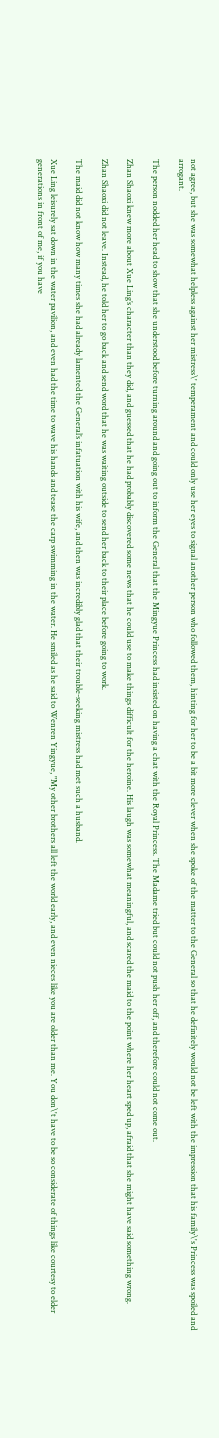not agree, but she was somewhat helpless against her mistress\' temperament and could only use her eyes to signal another person who followed them, hinting for her to be a bit more clever when she spoke of the matter to the General so that he definitely would not be left with the impression that his family\'s Princess was spoiled and arrogant.

The person nodded her head to show that she understood before turning around and going out to inform the General that the Mingyue Princess had insisted on having a chat with the Royal Princess. The Madame tried but could not push her off, and therefore could not come out.

Zhan Shaoxi knew more about Xue Ling’s character than they did, and guessed that he had probably discovered some news that he could use to make things difficult for the heroine. His laugh was somewhat meaningful, and scared the maid to the point where her heart sped up, afraid that she might have said something wrong.

Zhan Shaoxi did not leave. Instead, he told her to go back and send word that he was waiting outside to send her back to their place before going to work.

The maid did not know how many times she had already lamented the General’s infatuation with his wife, and then was incredibly glad that their trouble-seeking mistress had met such a husband.

Xue Ling leisurely sat down in the water pavilion, and even had the time to wave his hands and tease the carp swimming in the water. He smiled as he said to Wenren Yingyue, "My other brothers all left the world early, and even nieces like you are older than me. You don\'t have to be so considerate of things like courtesy to elder generations in front of me, if you have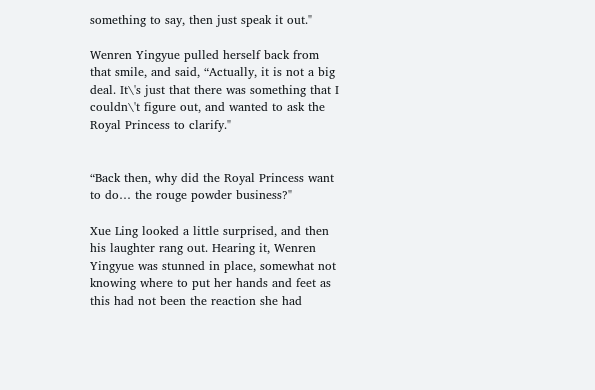something to say, then just speak it out."

Wenren Yingyue pulled herself back from that smile, and said, “Actually, it is not a big deal. It\'s just that there was something that I couldn\'t figure out, and wanted to ask the Royal Princess to clarify."


“Back then, why did the Royal Princess want to do… the rouge powder business?"

Xue Ling looked a little surprised, and then his laughter rang out. Hearing it, Wenren Yingyue was stunned in place, somewhat not knowing where to put her hands and feet as this had not been the reaction she had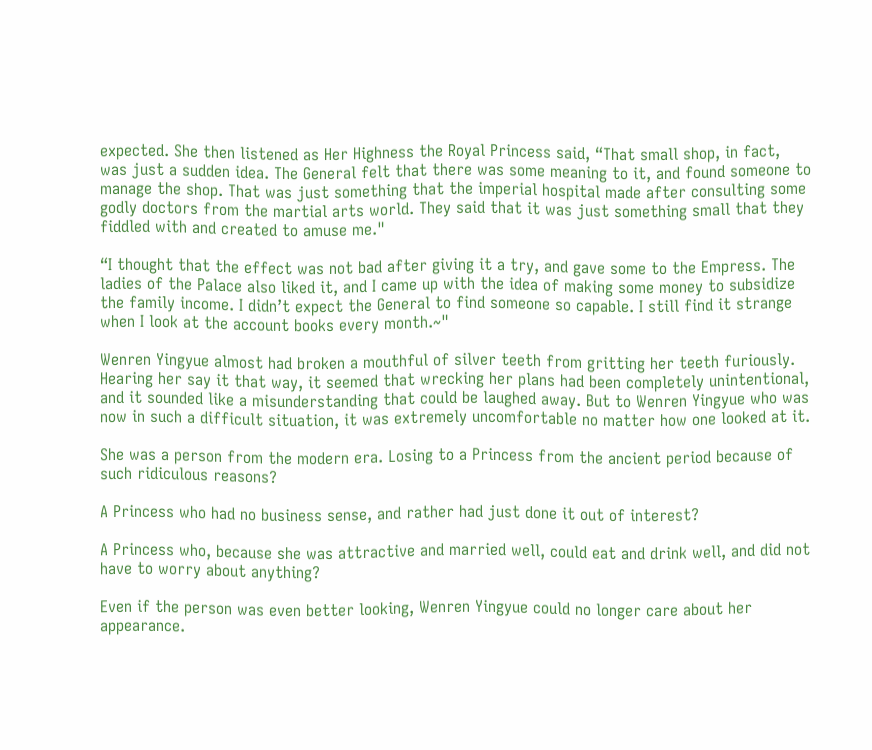expected. She then listened as Her Highness the Royal Princess said, “That small shop, in fact, was just a sudden idea. The General felt that there was some meaning to it, and found someone to manage the shop. That was just something that the imperial hospital made after consulting some godly doctors from the martial arts world. They said that it was just something small that they fiddled with and created to amuse me."

“I thought that the effect was not bad after giving it a try, and gave some to the Empress. The ladies of the Palace also liked it, and I came up with the idea of making some money to subsidize the family income. I didn’t expect the General to find someone so capable. I still find it strange when I look at the account books every month.~"

Wenren Yingyue almost had broken a mouthful of silver teeth from gritting her teeth furiously. Hearing her say it that way, it seemed that wrecking her plans had been completely unintentional, and it sounded like a misunderstanding that could be laughed away. But to Wenren Yingyue who was now in such a difficult situation, it was extremely uncomfortable no matter how one looked at it.

She was a person from the modern era. Losing to a Princess from the ancient period because of such ridiculous reasons?

A Princess who had no business sense, and rather had just done it out of interest?

A Princess who, because she was attractive and married well, could eat and drink well, and did not have to worry about anything?

Even if the person was even better looking, Wenren Yingyue could no longer care about her appearance.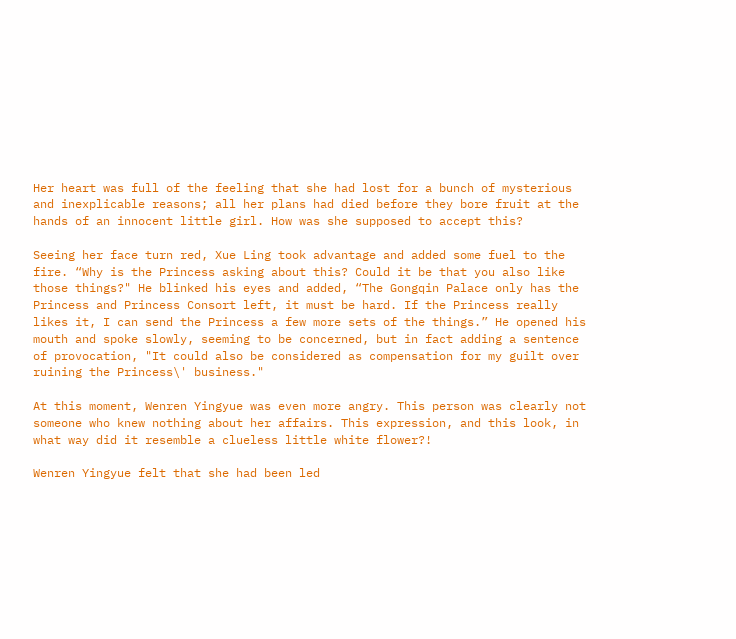Her heart was full of the feeling that she had lost for a bunch of mysterious and inexplicable reasons; all her plans had died before they bore fruit at the hands of an innocent little girl. How was she supposed to accept this?

Seeing her face turn red, Xue Ling took advantage and added some fuel to the fire. “Why is the Princess asking about this? Could it be that you also like those things?" He blinked his eyes and added, “The Gongqin Palace only has the Princess and Princess Consort left, it must be hard. If the Princess really likes it, I can send the Princess a few more sets of the things.” He opened his mouth and spoke slowly, seeming to be concerned, but in fact adding a sentence of provocation, "It could also be considered as compensation for my guilt over ruining the Princess\' business."

At this moment, Wenren Yingyue was even more angry. This person was clearly not someone who knew nothing about her affairs. This expression, and this look, in what way did it resemble a clueless little white flower?!

Wenren Yingyue felt that she had been led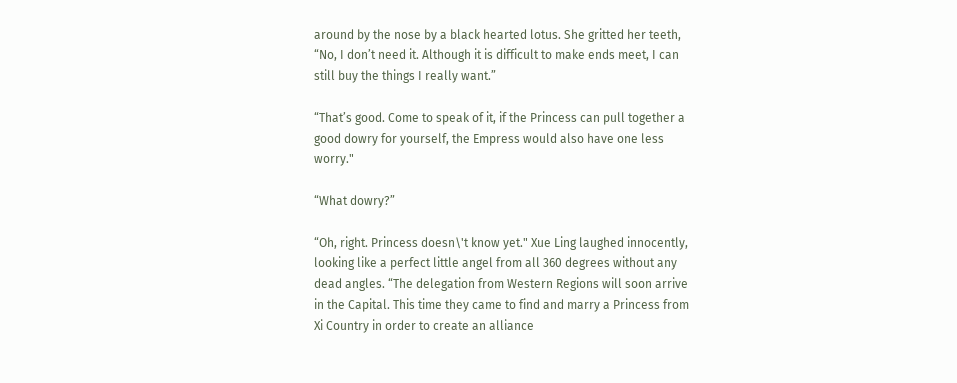around by the nose by a black hearted lotus. She gritted her teeth, “No, I don’t need it. Although it is difficult to make ends meet, I can still buy the things I really want.”

“That’s good. Come to speak of it, if the Princess can pull together a good dowry for yourself, the Empress would also have one less worry."

“What dowry?”

“Oh, right. Princess doesn\'t know yet." Xue Ling laughed innocently, looking like a perfect little angel from all 360 degrees without any dead angles. “The delegation from Western Regions will soon arrive in the Capital. This time they came to find and marry a Princess from Xi Country in order to create an alliance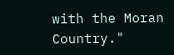with the Moran Country."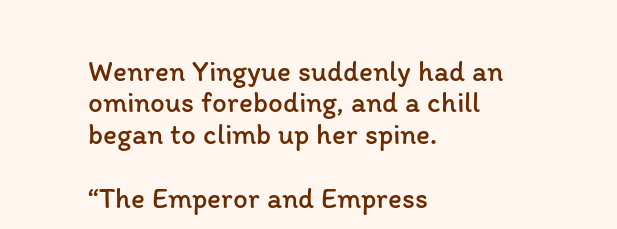Wenren Yingyue suddenly had an ominous foreboding, and a chill began to climb up her spine.

“The Emperor and Empress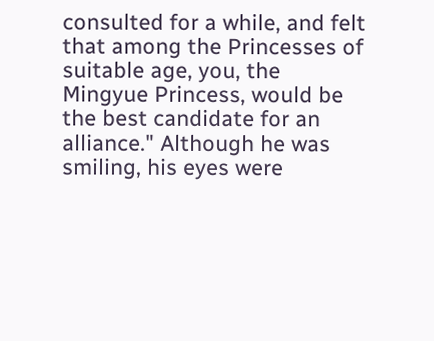consulted for a while, and felt that among the Princesses of suitable age, you, the Mingyue Princess, would be the best candidate for an alliance." Although he was smiling, his eyes were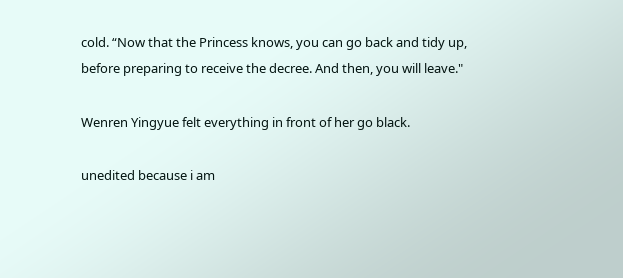cold. “Now that the Princess knows, you can go back and tidy up, before preparing to receive the decree. And then, you will leave."

Wenren Yingyue felt everything in front of her go black.

unedited because i am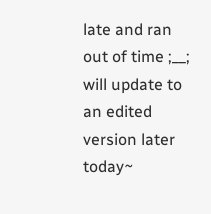late and ran out of time ;__; will update to an edited version later today~